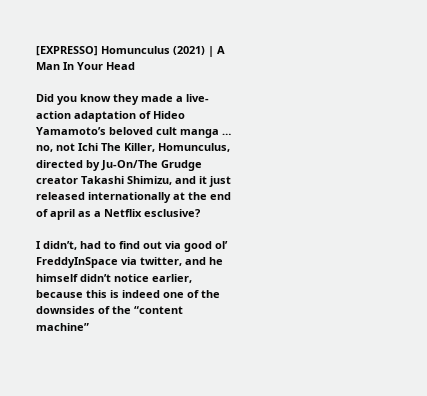[EXPRESSO] Homunculus (2021) | A Man In Your Head

Did you know they made a live-action adaptation of Hideo Yamamoto’s beloved cult manga … no, not Ichi The Killer, Homunculus, directed by Ju-On/The Grudge creator Takashi Shimizu, and it just released internationally at the end of april as a Netflix esclusive?

I didn’t, had to find out via good ol’ FreddyInSpace via twitter, and he himself didn’t notice earlier, because this is indeed one of the downsides of the “content machine”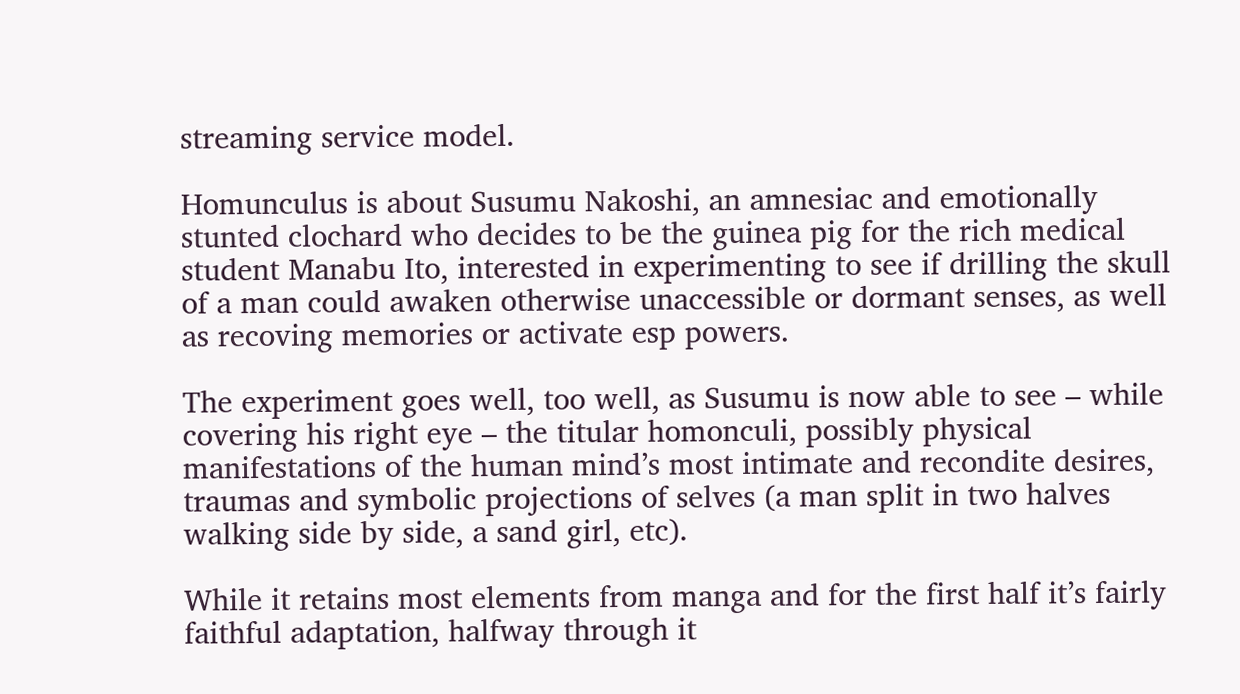streaming service model.

Homunculus is about Susumu Nakoshi, an amnesiac and emotionally stunted clochard who decides to be the guinea pig for the rich medical student Manabu Ito, interested in experimenting to see if drilling the skull of a man could awaken otherwise unaccessible or dormant senses, as well as recoving memories or activate esp powers.

The experiment goes well, too well, as Susumu is now able to see – while covering his right eye – the titular homonculi, possibly physical manifestations of the human mind’s most intimate and recondite desires, traumas and symbolic projections of selves (a man split in two halves walking side by side, a sand girl, etc).

While it retains most elements from manga and for the first half it’s fairly faithful adaptation, halfway through it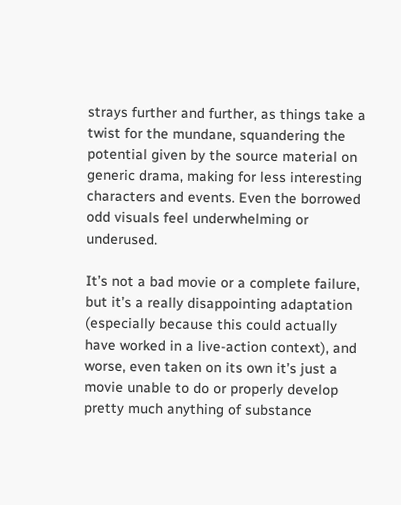strays further and further, as things take a twist for the mundane, squandering the potential given by the source material on generic drama, making for less interesting characters and events. Even the borrowed odd visuals feel underwhelming or underused.

It’s not a bad movie or a complete failure, but it’s a really disappointing adaptation (especially because this could actually have worked in a live-action context), and worse, even taken on its own it’s just a movie unable to do or properly develop pretty much anything of substance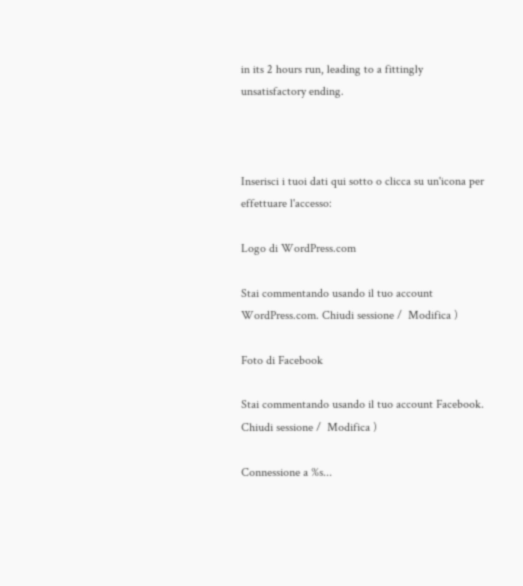in its 2 hours run, leading to a fittingly unsatisfactory ending.



Inserisci i tuoi dati qui sotto o clicca su un'icona per effettuare l'accesso:

Logo di WordPress.com

Stai commentando usando il tuo account WordPress.com. Chiudi sessione /  Modifica )

Foto di Facebook

Stai commentando usando il tuo account Facebook. Chiudi sessione /  Modifica )

Connessione a %s...